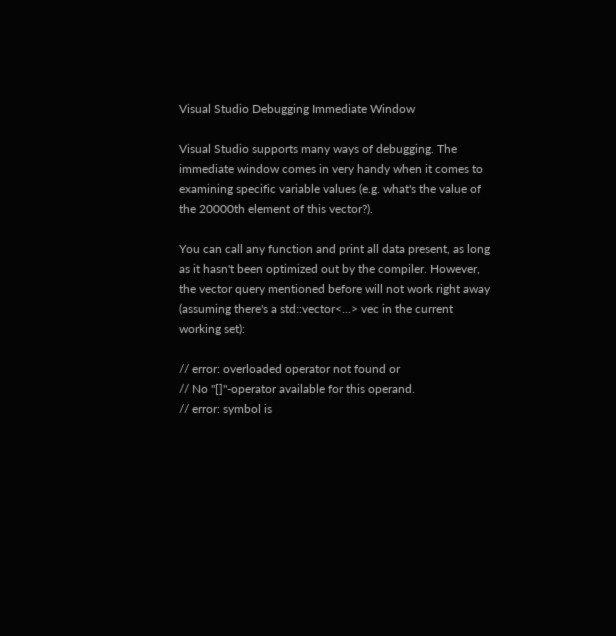Visual Studio Debugging Immediate Window

Visual Studio supports many ways of debugging. The immediate window comes in very handy when it comes to examining specific variable values (e.g. what's the value of the 20000th element of this vector?).

You can call any function and print all data present, as long as it hasn't been optimized out by the compiler. However, the vector query mentioned before will not work right away (assuming there's a std::vector<...> vec in the current working set):

// error: overloaded operator not found or
// No "[]"-operator available for this operand.
// error: symbol is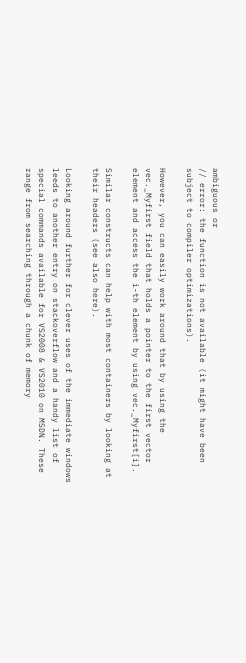ambiguous or
// error: the function is not available (it might have been subject to compiler optimizations).

However, you can easily work around that by using the vec._Myfirst field that holds a pointer to the first vector element and access the i-th element by using vec._Myfirst[i].

Similar constructs can help with most containers by looking at their headers (see also here).

Looking around further for clever uses of the immediate windows leeds to another entry on stackoverflow and a handy list of special commands available for VS2008 & VS2010 on MSDN. These range from searching through a chunk of memory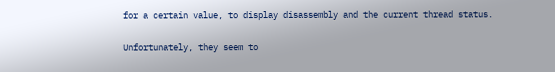for a certain value, to display disassembly and the current thread status.

Unfortunately, they seem to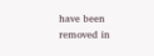have been removed in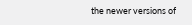the newer versions of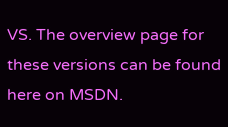VS. The overview page for these versions can be found here on MSDN.